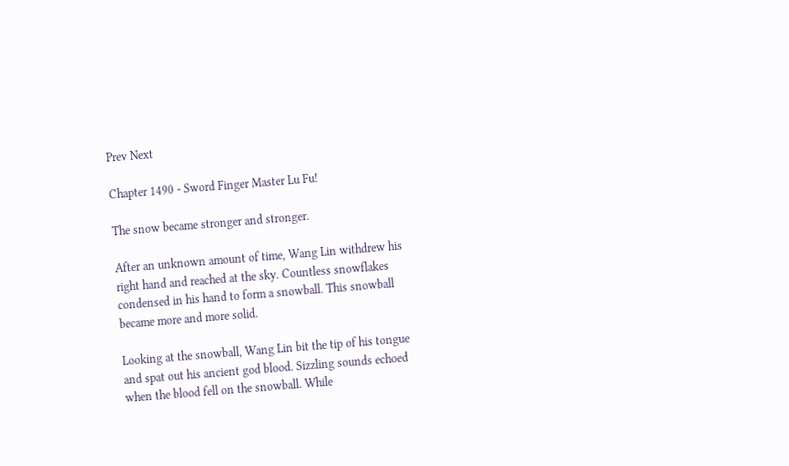Prev Next

Chapter 1490 - Sword Finger Master Lu Fu!

The snow became stronger and stronger.

After an unknown amount of time, Wang Lin withdrew his right hand and reached at the sky. Countless snowflakes condensed in his hand to form a snowball. This snowball became more and more solid.

Looking at the snowball, Wang Lin bit the tip of his tongue and spat out his ancient god blood. Sizzling sounds echoed when the blood fell on the snowball. While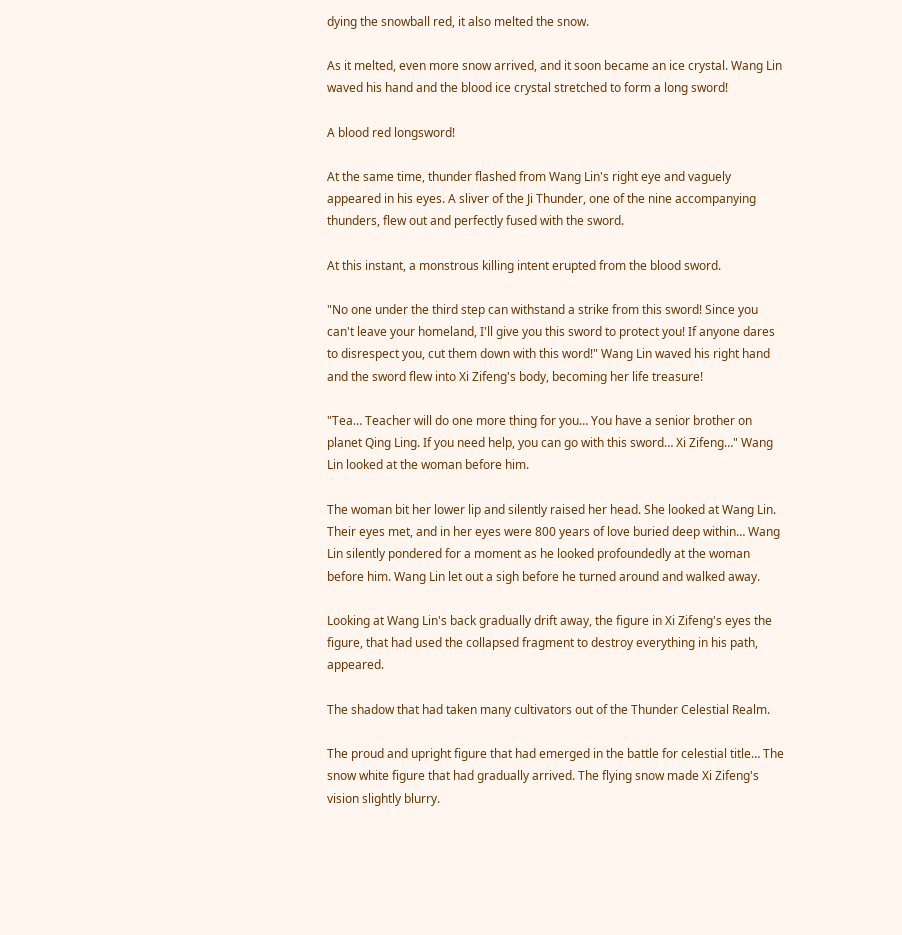dying the snowball red, it also melted the snow.

As it melted, even more snow arrived, and it soon became an ice crystal. Wang Lin waved his hand and the blood ice crystal stretched to form a long sword!

A blood red longsword!

At the same time, thunder flashed from Wang Lin's right eye and vaguely appeared in his eyes. A sliver of the Ji Thunder, one of the nine accompanying thunders, flew out and perfectly fused with the sword.

At this instant, a monstrous killing intent erupted from the blood sword.

"No one under the third step can withstand a strike from this sword! Since you can't leave your homeland, I'll give you this sword to protect you! If anyone dares to disrespect you, cut them down with this word!" Wang Lin waved his right hand and the sword flew into Xi Zifeng's body, becoming her life treasure!

"Tea… Teacher will do one more thing for you… You have a senior brother on planet Qing Ling. If you need help, you can go with this sword… Xi Zifeng…" Wang Lin looked at the woman before him.

The woman bit her lower lip and silently raised her head. She looked at Wang Lin. Their eyes met, and in her eyes were 800 years of love buried deep within… Wang Lin silently pondered for a moment as he looked profoundedly at the woman before him. Wang Lin let out a sigh before he turned around and walked away.

Looking at Wang Lin's back gradually drift away, the figure in Xi Zifeng's eyes the figure, that had used the collapsed fragment to destroy everything in his path, appeared.

The shadow that had taken many cultivators out of the Thunder Celestial Realm.

The proud and upright figure that had emerged in the battle for celestial title… The snow white figure that had gradually arrived. The flying snow made Xi Zifeng's vision slightly blurry.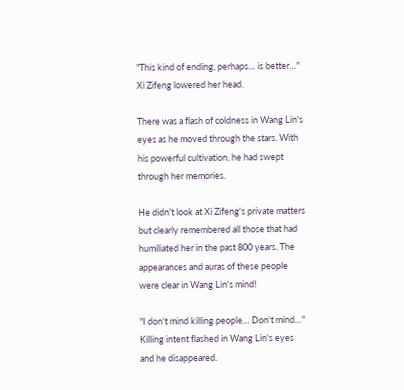"This kind of ending, perhaps… is better…" Xi Zifeng lowered her head.

There was a flash of coldness in Wang Lin's eyes as he moved through the stars. With his powerful cultivation, he had swept through her memories.

He didn't look at Xi Zifeng's private matters but clearly remembered all those that had humiliated her in the past 800 years. The appearances and auras of these people were clear in Wang Lin's mind!

"I don't mind killing people… Don't mind…" Killing intent flashed in Wang Lin's eyes and he disappeared.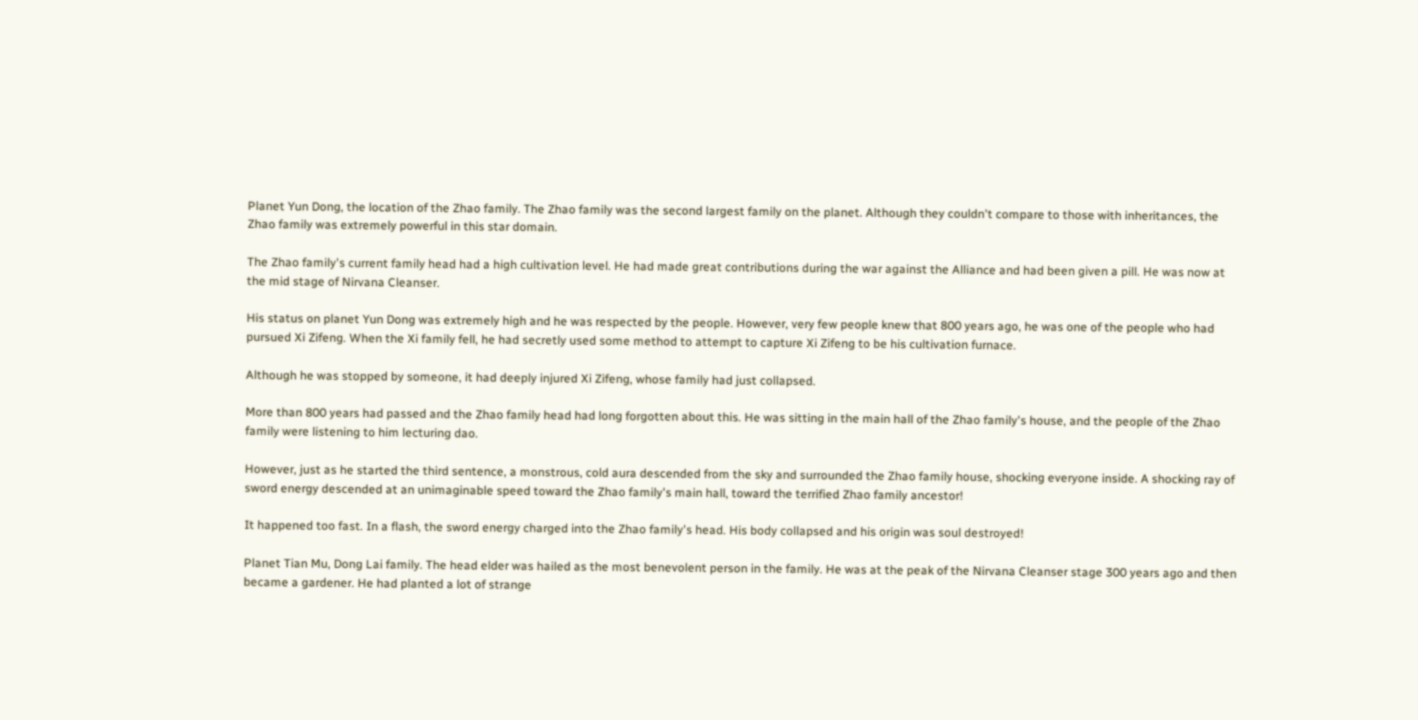Planet Yun Dong, the location of the Zhao family. The Zhao family was the second largest family on the planet. Although they couldn't compare to those with inheritances, the Zhao family was extremely powerful in this star domain.

The Zhao family's current family head had a high cultivation level. He had made great contributions during the war against the Alliance and had been given a pill. He was now at the mid stage of Nirvana Cleanser.

His status on planet Yun Dong was extremely high and he was respected by the people. However, very few people knew that 800 years ago, he was one of the people who had pursued Xi Zifeng. When the Xi family fell, he had secretly used some method to attempt to capture Xi Zifeng to be his cultivation furnace.

Although he was stopped by someone, it had deeply injured Xi Zifeng, whose family had just collapsed.

More than 800 years had passed and the Zhao family head had long forgotten about this. He was sitting in the main hall of the Zhao family's house, and the people of the Zhao family were listening to him lecturing dao.

However, just as he started the third sentence, a monstrous, cold aura descended from the sky and surrounded the Zhao family house, shocking everyone inside. A shocking ray of sword energy descended at an unimaginable speed toward the Zhao family's main hall, toward the terrified Zhao family ancestor!

It happened too fast. In a flash, the sword energy charged into the Zhao family's head. His body collapsed and his origin was soul destroyed!

Planet Tian Mu, Dong Lai family. The head elder was hailed as the most benevolent person in the family. He was at the peak of the Nirvana Cleanser stage 300 years ago and then became a gardener. He had planted a lot of strange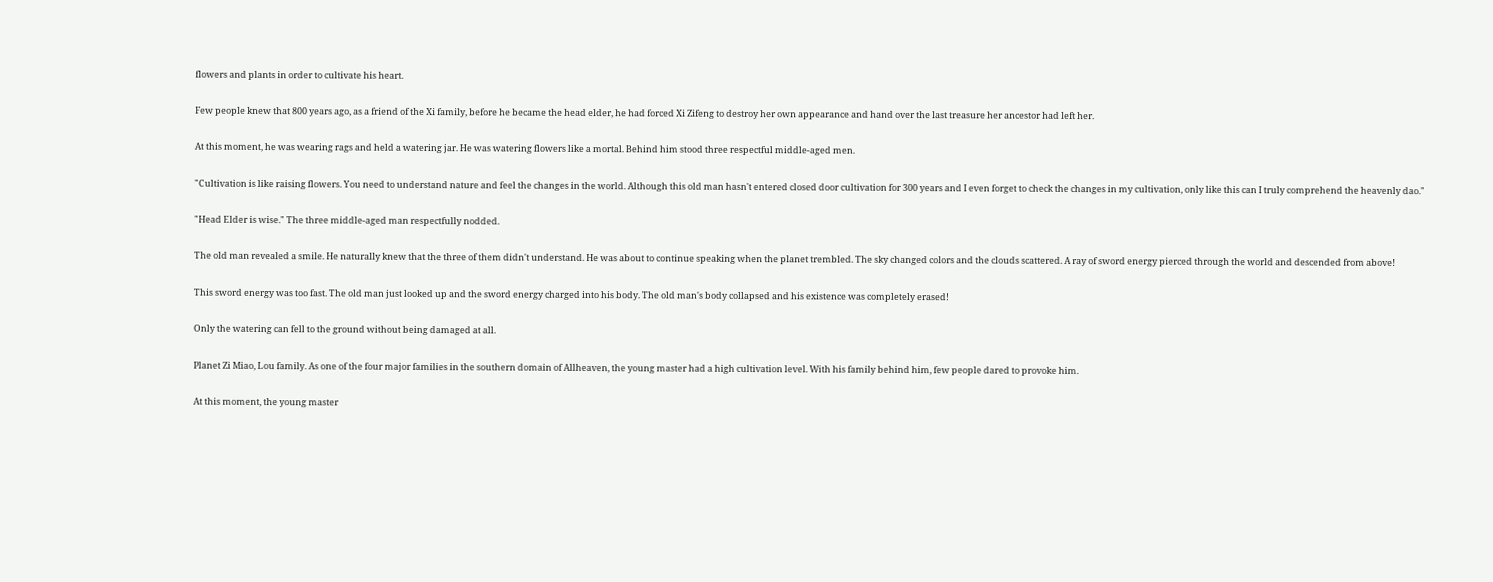flowers and plants in order to cultivate his heart.

Few people knew that 800 years ago, as a friend of the Xi family, before he became the head elder, he had forced Xi Zifeng to destroy her own appearance and hand over the last treasure her ancestor had left her.

At this moment, he was wearing rags and held a watering jar. He was watering flowers like a mortal. Behind him stood three respectful middle-aged men.

"Cultivation is like raising flowers. You need to understand nature and feel the changes in the world. Although this old man hasn't entered closed door cultivation for 300 years and I even forget to check the changes in my cultivation, only like this can I truly comprehend the heavenly dao."

"Head Elder is wise." The three middle-aged man respectfully nodded.

The old man revealed a smile. He naturally knew that the three of them didn't understand. He was about to continue speaking when the planet trembled. The sky changed colors and the clouds scattered. A ray of sword energy pierced through the world and descended from above!

This sword energy was too fast. The old man just looked up and the sword energy charged into his body. The old man's body collapsed and his existence was completely erased!

Only the watering can fell to the ground without being damaged at all.

Planet Zi Miao, Lou family. As one of the four major families in the southern domain of Allheaven, the young master had a high cultivation level. With his family behind him, few people dared to provoke him.

At this moment, the young master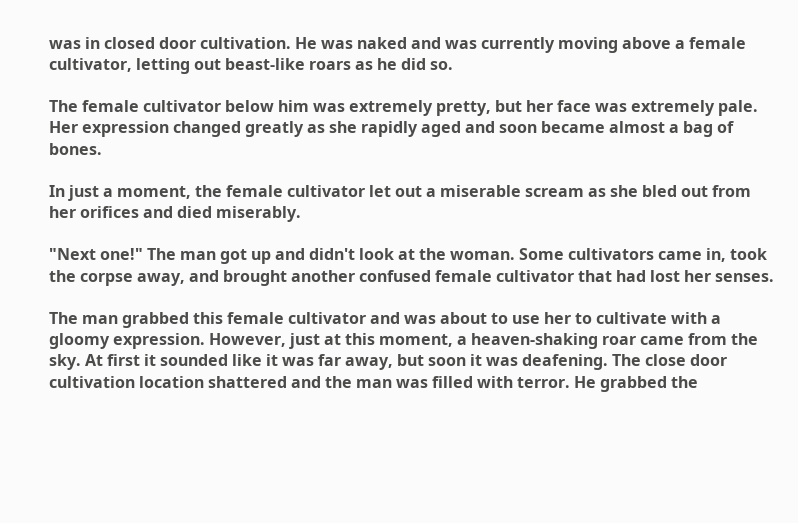was in closed door cultivation. He was naked and was currently moving above a female cultivator, letting out beast-like roars as he did so.

The female cultivator below him was extremely pretty, but her face was extremely pale. Her expression changed greatly as she rapidly aged and soon became almost a bag of bones.

In just a moment, the female cultivator let out a miserable scream as she bled out from her orifices and died miserably.

"Next one!" The man got up and didn't look at the woman. Some cultivators came in, took the corpse away, and brought another confused female cultivator that had lost her senses.

The man grabbed this female cultivator and was about to use her to cultivate with a gloomy expression. However, just at this moment, a heaven-shaking roar came from the sky. At first it sounded like it was far away, but soon it was deafening. The close door cultivation location shattered and the man was filled with terror. He grabbed the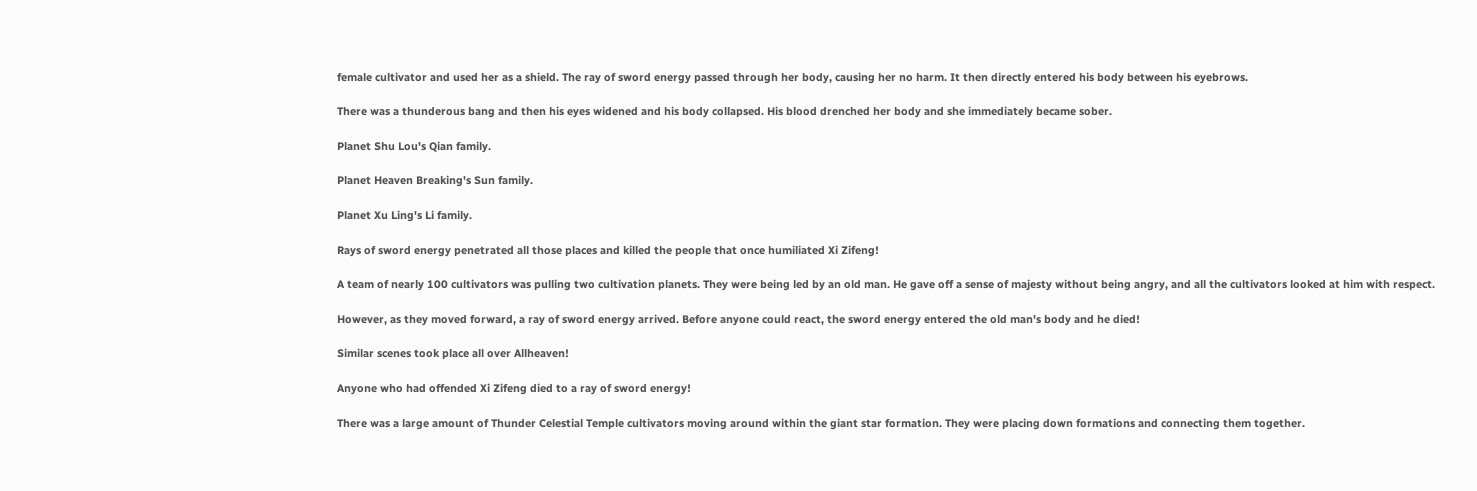female cultivator and used her as a shield. The ray of sword energy passed through her body, causing her no harm. It then directly entered his body between his eyebrows.

There was a thunderous bang and then his eyes widened and his body collapsed. His blood drenched her body and she immediately became sober.

Planet Shu Lou's Qian family.

Planet Heaven Breaking's Sun family.

Planet Xu Ling's Li family.

Rays of sword energy penetrated all those places and killed the people that once humiliated Xi Zifeng!

A team of nearly 100 cultivators was pulling two cultivation planets. They were being led by an old man. He gave off a sense of majesty without being angry, and all the cultivators looked at him with respect.

However, as they moved forward, a ray of sword energy arrived. Before anyone could react, the sword energy entered the old man's body and he died!

Similar scenes took place all over Allheaven!

Anyone who had offended Xi Zifeng died to a ray of sword energy!

There was a large amount of Thunder Celestial Temple cultivators moving around within the giant star formation. They were placing down formations and connecting them together.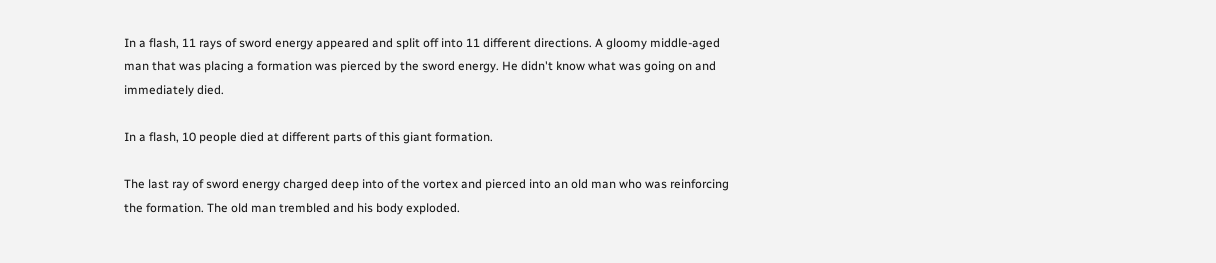In a flash, 11 rays of sword energy appeared and split off into 11 different directions. A gloomy middle-aged man that was placing a formation was pierced by the sword energy. He didn't know what was going on and immediately died.

In a flash, 10 people died at different parts of this giant formation.

The last ray of sword energy charged deep into of the vortex and pierced into an old man who was reinforcing the formation. The old man trembled and his body exploded.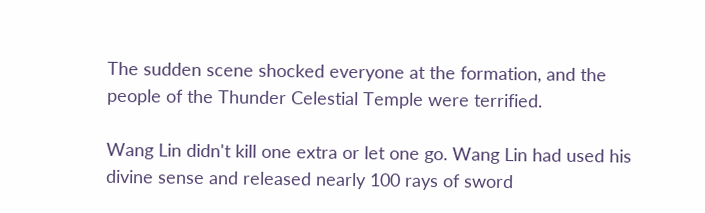The sudden scene shocked everyone at the formation, and the people of the Thunder Celestial Temple were terrified.

Wang Lin didn't kill one extra or let one go. Wang Lin had used his divine sense and released nearly 100 rays of sword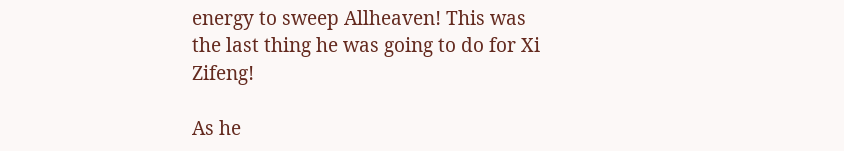energy to sweep Allheaven! This was the last thing he was going to do for Xi Zifeng!

As he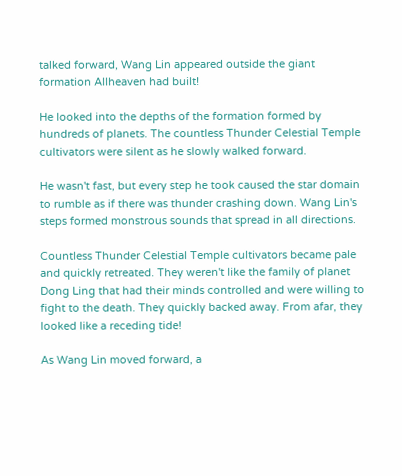talked forward, Wang Lin appeared outside the giant formation Allheaven had built!

He looked into the depths of the formation formed by hundreds of planets. The countless Thunder Celestial Temple cultivators were silent as he slowly walked forward.

He wasn't fast, but every step he took caused the star domain to rumble as if there was thunder crashing down. Wang Lin's steps formed monstrous sounds that spread in all directions.

Countless Thunder Celestial Temple cultivators became pale and quickly retreated. They weren't like the family of planet Dong Ling that had their minds controlled and were willing to fight to the death. They quickly backed away. From afar, they looked like a receding tide!

As Wang Lin moved forward, a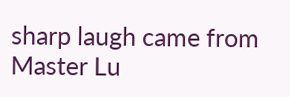sharp laugh came from Master Lu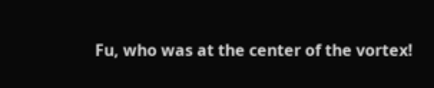Fu, who was at the center of the vortex!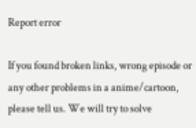Report error

If you found broken links, wrong episode or any other problems in a anime/cartoon, please tell us. We will try to solve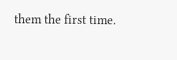them the first time.